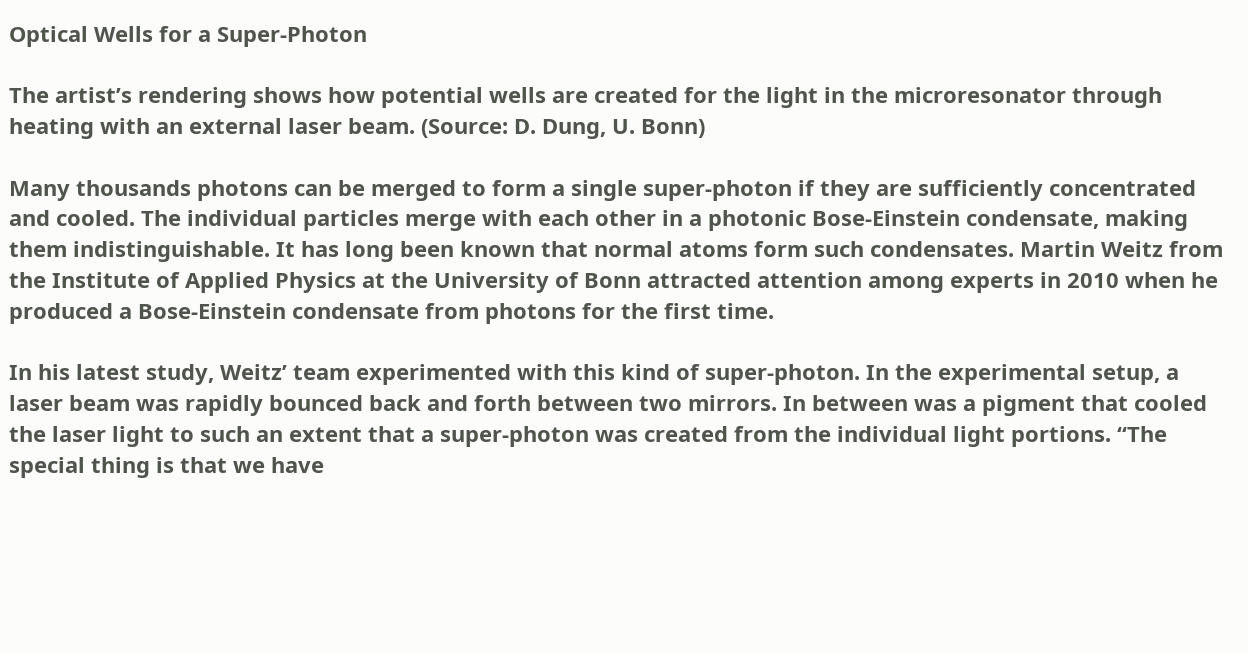Optical Wells for a Super-Photon

The artist’s rendering shows how potential wells are created for the light in the microresonator through heating with an external laser beam. (Source: D. Dung, U. Bonn)

Many thousands photons can be merged to form a single super-photon if they are sufficiently concentrated and cooled. The individual particles merge with each other in a photonic Bose-Einstein condensate, making them indistinguishable. It has long been known that normal atoms form such condensates. Martin Weitz from the Institute of Applied Physics at the University of Bonn attracted attention among experts in 2010 when he produced a Bose-Einstein condensate from photons for the first time.

In his latest study, Weitz’ team experimented with this kind of super-photon. In the experimental setup, a laser beam was rapidly bounced back and forth between two mirrors. In between was a pigment that cooled the laser light to such an extent that a super-photon was created from the individual light portions. “The special thing is that we have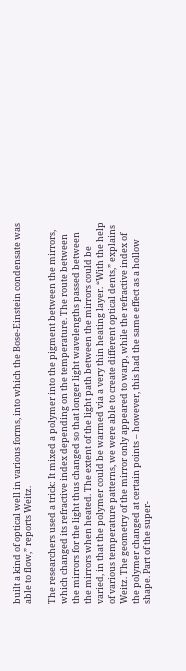built a kind of optical well in various forms, into which the Bose-Einstein condensate was able to flow,” reports Weitz.

The researchers used a trick: It mixed a polymer into the pigment between the mirrors, which changed its refractive index depending on the temperature. The route between the mirrors for the light thus changed so that longer light wavelengths passed between the mirrors when heated. The extent of the light path between the mirrors could be varied, in that the polymer could be warmed via a very thin heating layer. “With the help of various temperature patterns, we were able to create different optical dents,” explains Weitz. The geometry of the mirror only appeared to warp, while the refractive index of the polymer changed at certain points – however, this had the same effect as a hollow shape. Part of the super-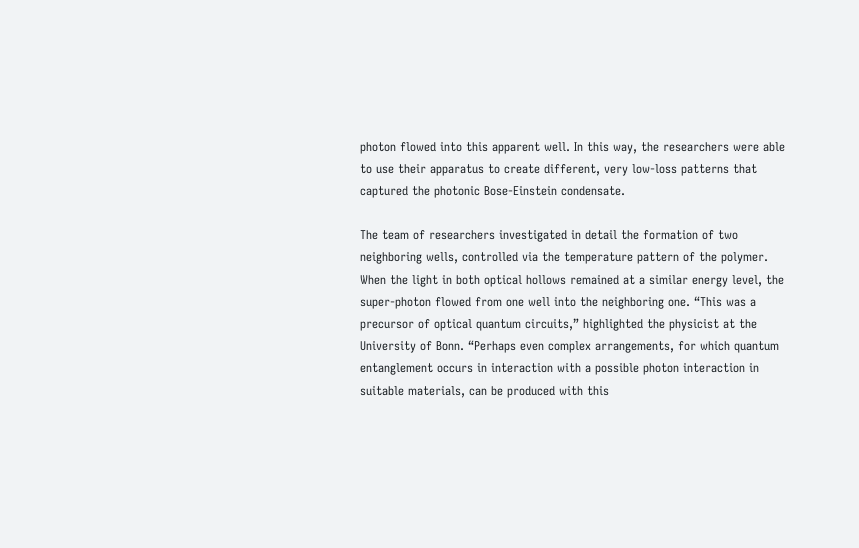photon flowed into this apparent well. In this way, the researchers were able to use their apparatus to create different, very low-loss patterns that captured the photonic Bose-Einstein condensate.

The team of researchers investigated in detail the formation of two neighboring wells, controlled via the temperature pattern of the polymer. When the light in both optical hollows remained at a similar energy level, the super-photon flowed from one well into the neighboring one. “This was a precursor of optical quantum circuits,” highlighted the physicist at the University of Bonn. “Perhaps even complex arrangements, for which quantum entanglement occurs in interaction with a possible photon interaction in suitable materials, can be produced with this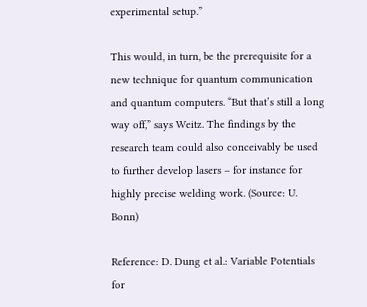experimental setup.”

This would, in turn, be the prerequisite for a new technique for quantum communication and quantum computers. “But that’s still a long way off,” says Weitz. The findings by the research team could also conceivably be used to further develop lasers – for instance for highly precise welding work. (Source: U. Bonn)

Reference: D. Dung et al.: Variable Potentials for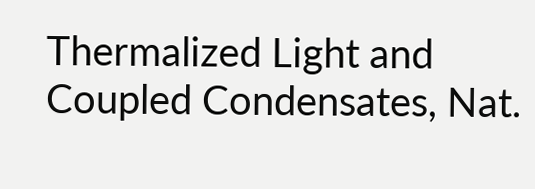Thermalized Light and Coupled Condensates, Nat.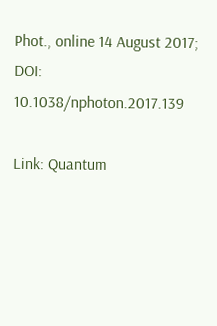Phot., online 14 August 2017; DOI: 10.1038/nphoton.2017.139

Link: Quantum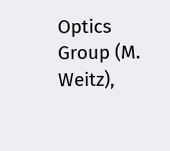Optics Group (M. Weitz),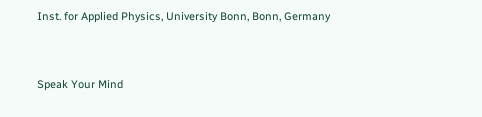Inst. for Applied Physics, University Bonn, Bonn, Germany


Speak Your Mind